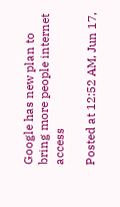Google has new plan to bring more people internet access

Posted at 12:52 AM, Jun 17,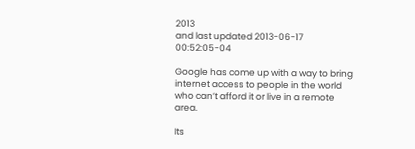2013
and last updated 2013-06-17 00:52:05-04

Google has come up with a way to bring internet access to people in the world who can’t afford it or live in a remote area.

Its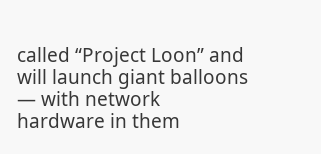called “Project Loon” and will launch giant balloons — with network hardware in them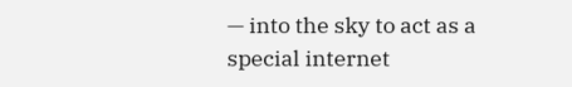— into the sky to act as a special internet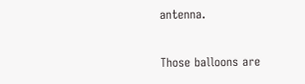antenna.

Those balloons are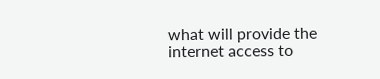what will provide the internet access to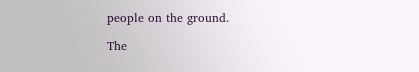people on the ground.

The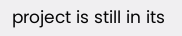project is still in its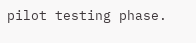pilot testing phase.